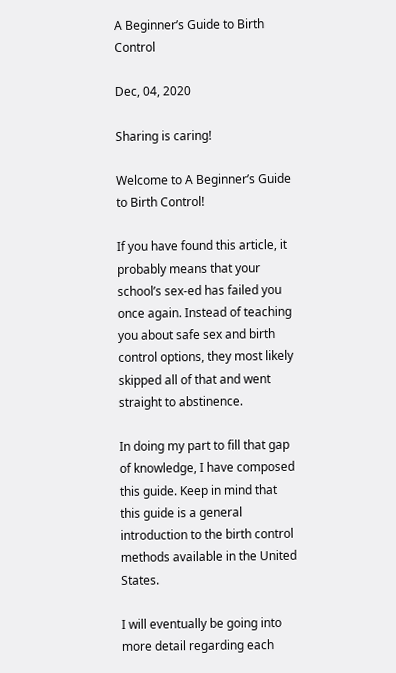A Beginner’s Guide to Birth Control

Dec, 04, 2020

Sharing is caring!

Welcome to A Beginner’s Guide to Birth Control!

If you have found this article, it probably means that your school’s sex-ed has failed you once again. Instead of teaching you about safe sex and birth control options, they most likely skipped all of that and went straight to abstinence.

In doing my part to fill that gap of knowledge, I have composed this guide. Keep in mind that this guide is a general introduction to the birth control methods available in the United States.

I will eventually be going into more detail regarding each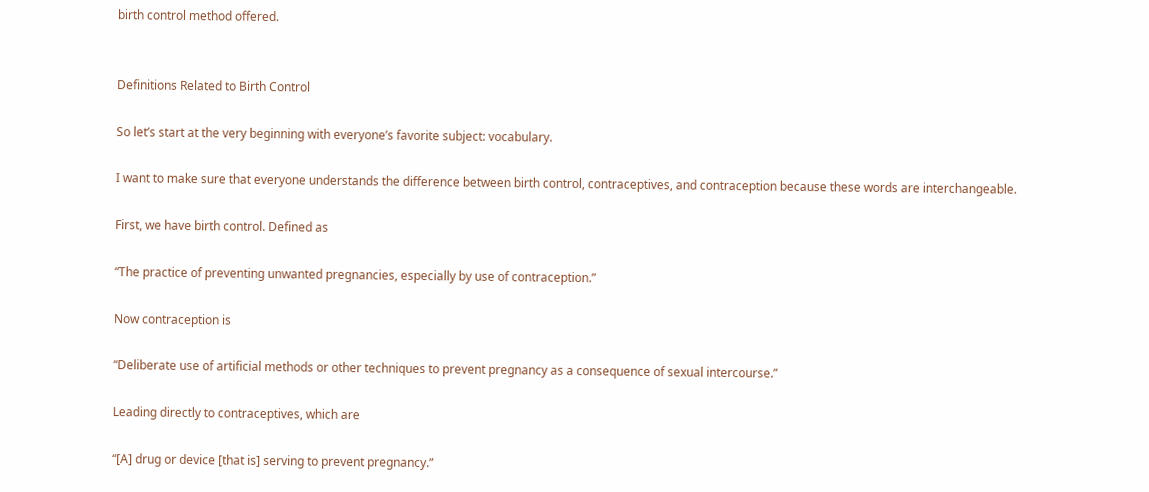birth control method offered.


Definitions Related to Birth Control

So let’s start at the very beginning with everyone’s favorite subject: vocabulary.

I want to make sure that everyone understands the difference between birth control, contraceptives, and contraception because these words are interchangeable.

First, we have birth control. Defined as

“The practice of preventing unwanted pregnancies, especially by use of contraception.”

Now contraception is

“Deliberate use of artificial methods or other techniques to prevent pregnancy as a consequence of sexual intercourse.”

Leading directly to contraceptives, which are

“[A] drug or device [that is] serving to prevent pregnancy.”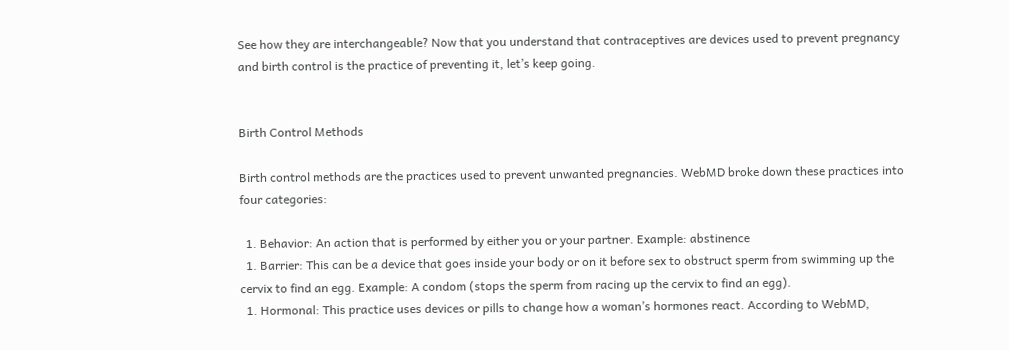See how they are interchangeable? Now that you understand that contraceptives are devices used to prevent pregnancy and birth control is the practice of preventing it, let’s keep going.


Birth Control Methods

Birth control methods are the practices used to prevent unwanted pregnancies. WebMD broke down these practices into four categories:

  1. Behavior: An action that is performed by either you or your partner. Example: abstinence
  1. Barrier: This can be a device that goes inside your body or on it before sex to obstruct sperm from swimming up the cervix to find an egg. Example: A condom (stops the sperm from racing up the cervix to find an egg).
  1. Hormonal: This practice uses devices or pills to change how a woman’s hormones react. According to WebMD,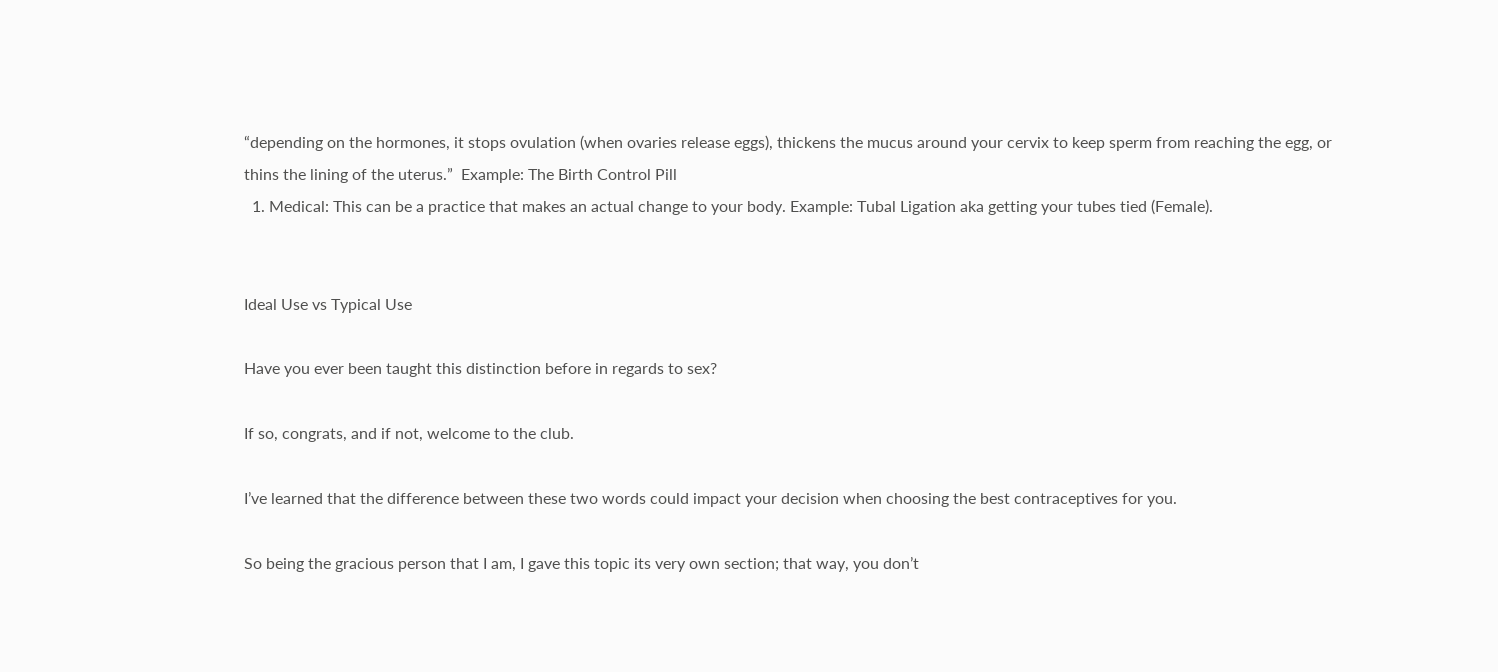“depending on the hormones, it stops ovulation (when ovaries release eggs), thickens the mucus around your cervix to keep sperm from reaching the egg, or thins the lining of the uterus.”  Example: The Birth Control Pill
  1. Medical: This can be a practice that makes an actual change to your body. Example: Tubal Ligation aka getting your tubes tied (Female).


Ideal Use vs Typical Use

Have you ever been taught this distinction before in regards to sex?

If so, congrats, and if not, welcome to the club.

I’ve learned that the difference between these two words could impact your decision when choosing the best contraceptives for you.

So being the gracious person that I am, I gave this topic its very own section; that way, you don’t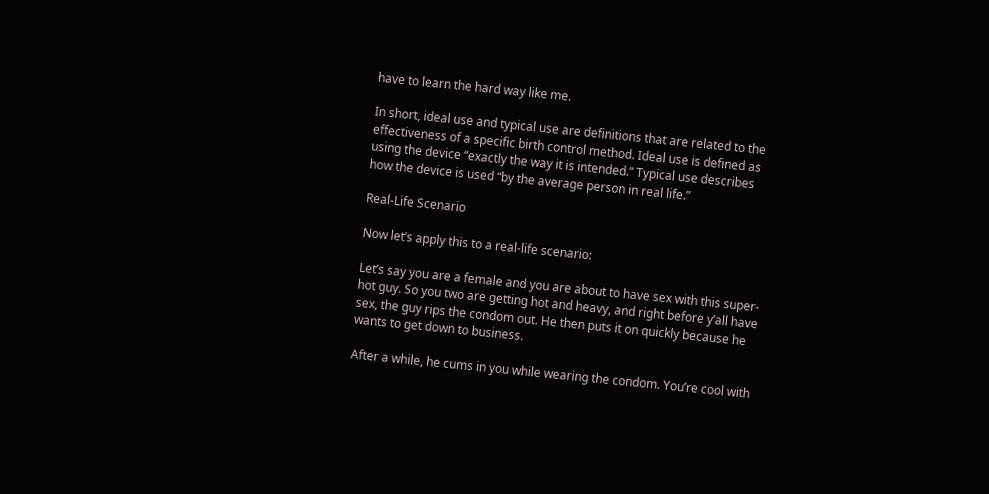have to learn the hard way like me.

In short, ideal use and typical use are definitions that are related to the effectiveness of a specific birth control method. Ideal use is defined as using the device “exactly the way it is intended.” Typical use describes how the device is used “by the average person in real life.”

Real-Life Scenario

Now let’s apply this to a real-life scenario:

Let’s say you are a female and you are about to have sex with this super-hot guy. So you two are getting hot and heavy, and right before y’all have sex, the guy rips the condom out. He then puts it on quickly because he wants to get down to business.

After a while, he cums in you while wearing the condom. You’re cool with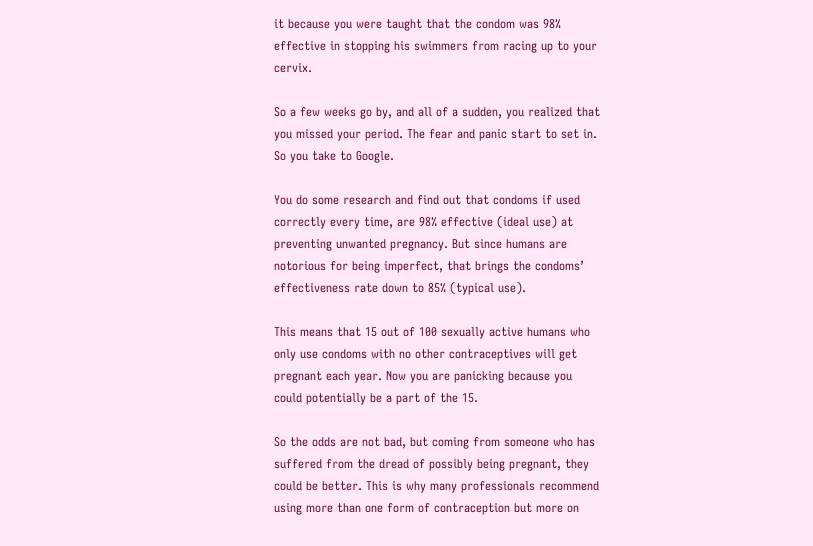it because you were taught that the condom was 98% effective in stopping his swimmers from racing up to your cervix.

So a few weeks go by, and all of a sudden, you realized that you missed your period. The fear and panic start to set in. So you take to Google.

You do some research and find out that condoms if used correctly every time, are 98% effective (ideal use) at preventing unwanted pregnancy. But since humans are notorious for being imperfect, that brings the condoms’ effectiveness rate down to 85% (typical use).

This means that 15 out of 100 sexually active humans who only use condoms with no other contraceptives will get pregnant each year. Now you are panicking because you could potentially be a part of the 15.

So the odds are not bad, but coming from someone who has suffered from the dread of possibly being pregnant, they could be better. This is why many professionals recommend using more than one form of contraception but more on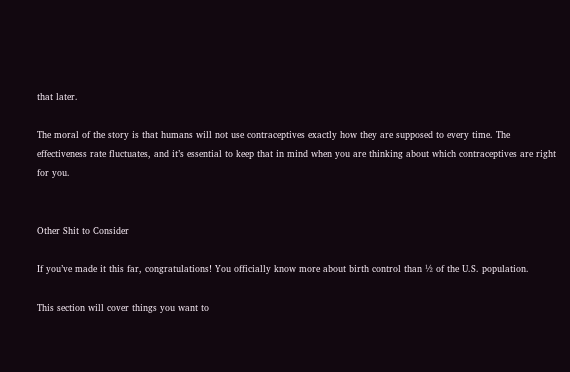that later.

The moral of the story is that humans will not use contraceptives exactly how they are supposed to every time. The effectiveness rate fluctuates, and it’s essential to keep that in mind when you are thinking about which contraceptives are right for you.


Other Shit to Consider

If you’ve made it this far, congratulations! You officially know more about birth control than ½ of the U.S. population.

This section will cover things you want to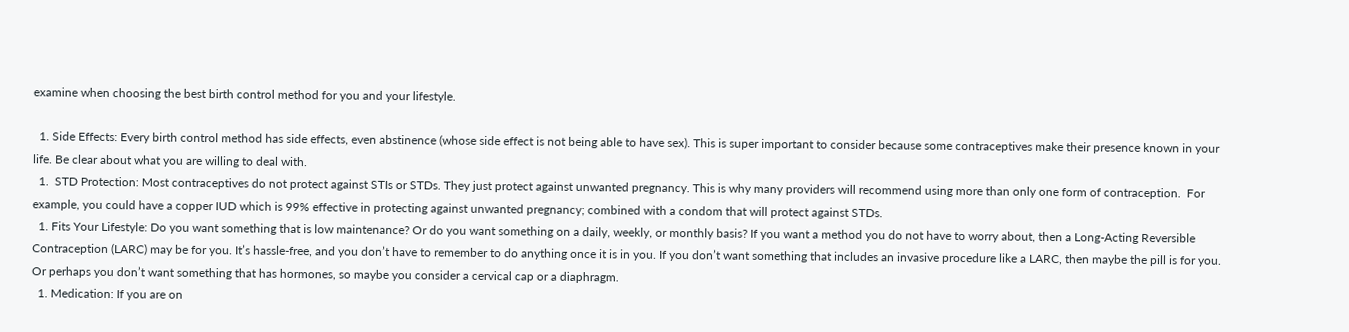examine when choosing the best birth control method for you and your lifestyle.

  1. Side Effects: Every birth control method has side effects, even abstinence (whose side effect is not being able to have sex). This is super important to consider because some contraceptives make their presence known in your life. Be clear about what you are willing to deal with.
  1.  STD Protection: Most contraceptives do not protect against STIs or STDs. They just protect against unwanted pregnancy. This is why many providers will recommend using more than only one form of contraception.  For example, you could have a copper IUD which is 99% effective in protecting against unwanted pregnancy; combined with a condom that will protect against STDs.
  1. Fits Your Lifestyle: Do you want something that is low maintenance? Or do you want something on a daily, weekly, or monthly basis? If you want a method you do not have to worry about, then a Long-Acting Reversible Contraception (LARC) may be for you. It’s hassle-free, and you don’t have to remember to do anything once it is in you. If you don’t want something that includes an invasive procedure like a LARC, then maybe the pill is for you. Or perhaps you don’t want something that has hormones, so maybe you consider a cervical cap or a diaphragm.
  1. Medication: If you are on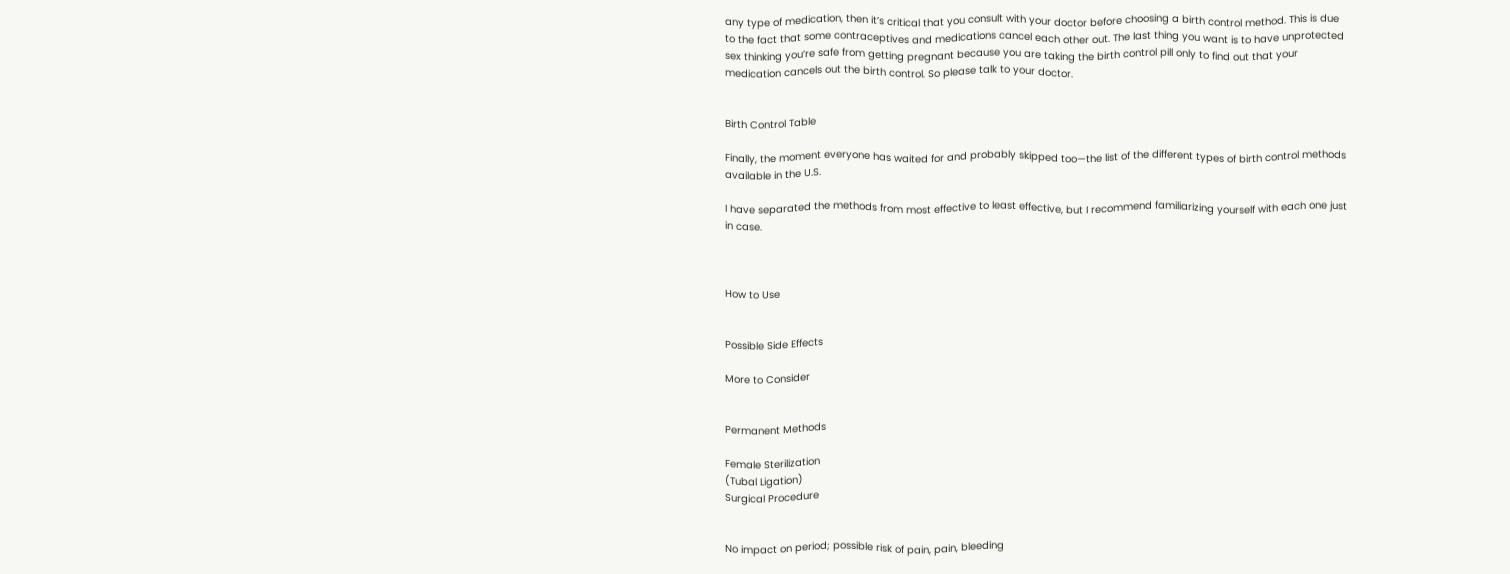any type of medication, then it’s critical that you consult with your doctor before choosing a birth control method. This is due to the fact that some contraceptives and medications cancel each other out. The last thing you want is to have unprotected sex thinking you’re safe from getting pregnant because you are taking the birth control pill only to find out that your medication cancels out the birth control. So please talk to your doctor.


Birth Control Table

Finally, the moment everyone has waited for and probably skipped too—the list of the different types of birth control methods available in the U.S.

I have separated the methods from most effective to least effective, but I recommend familiarizing yourself with each one just in case.



How to Use


Possible Side Effects

More to Consider


Permanent Methods

Female Sterilization
(Tubal Ligation)
Surgical Procedure


No impact on period; possible risk of pain, pain, bleeding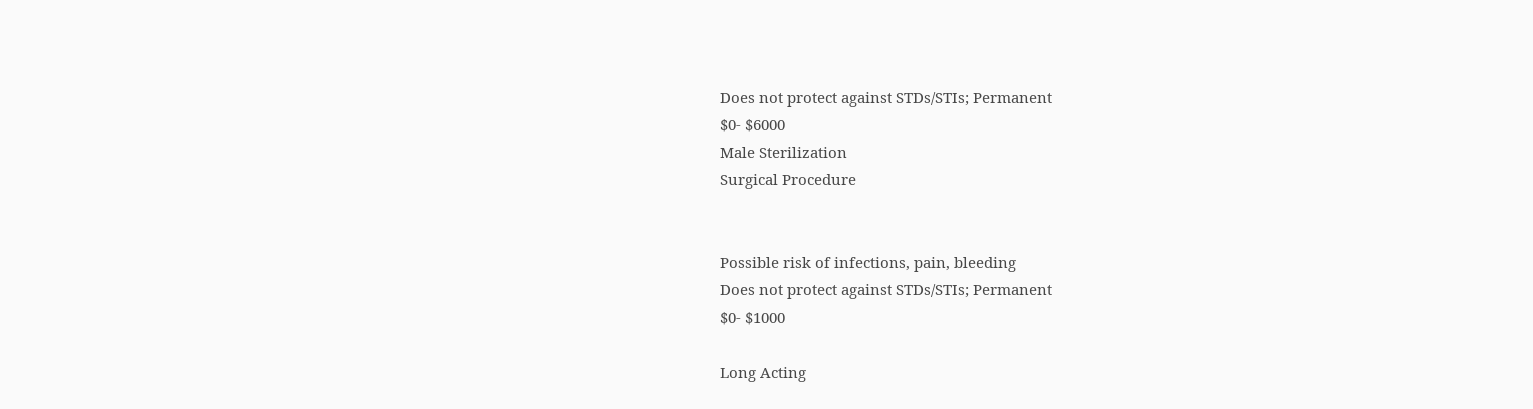Does not protect against STDs/STIs; Permanent
$0- $6000
Male Sterilization
Surgical Procedure


Possible risk of infections, pain, bleeding
Does not protect against STDs/STIs; Permanent
$0- $1000

Long Acting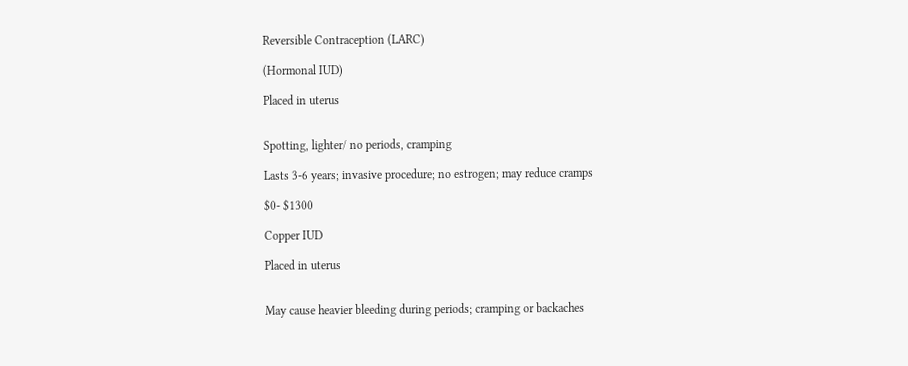Reversible Contraception (LARC)

(Hormonal IUD)

Placed in uterus


Spotting, lighter/ no periods, cramping

Lasts 3-6 years; invasive procedure; no estrogen; may reduce cramps

$0- $1300

Copper IUD

Placed in uterus


May cause heavier bleeding during periods; cramping or backaches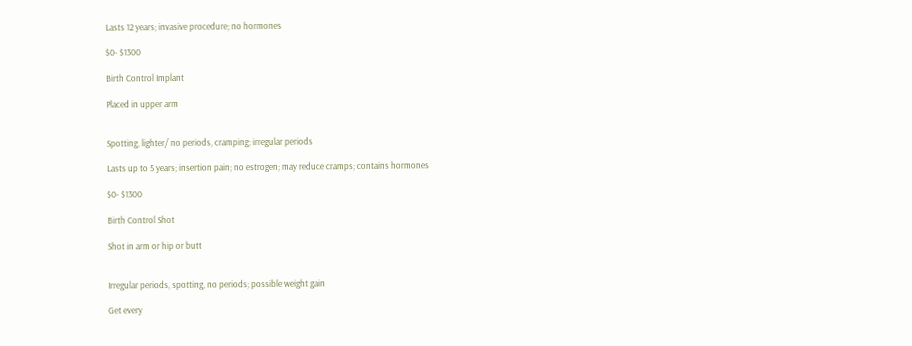Lasts 12 years; invasive procedure; no hormones

$0- $1300

Birth Control Implant

Placed in upper arm


Spotting, lighter/ no periods, cramping; irregular periods

Lasts up to 5 years; insertion pain; no estrogen; may reduce cramps; contains hormones

$0- $1300

Birth Control Shot

Shot in arm or hip or butt


Irregular periods, spotting, no periods; possible weight gain

Get every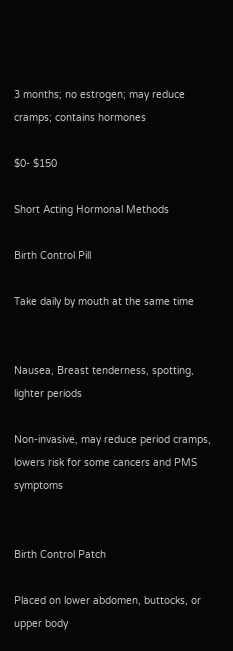3 months; no estrogen; may reduce cramps; contains hormones

$0- $150

Short Acting Hormonal Methods

Birth Control Pill

Take daily by mouth at the same time


Nausea, Breast tenderness, spotting, lighter periods

Non-invasive, may reduce period cramps, lowers risk for some cancers and PMS symptoms


Birth Control Patch

Placed on lower abdomen, buttocks, or upper body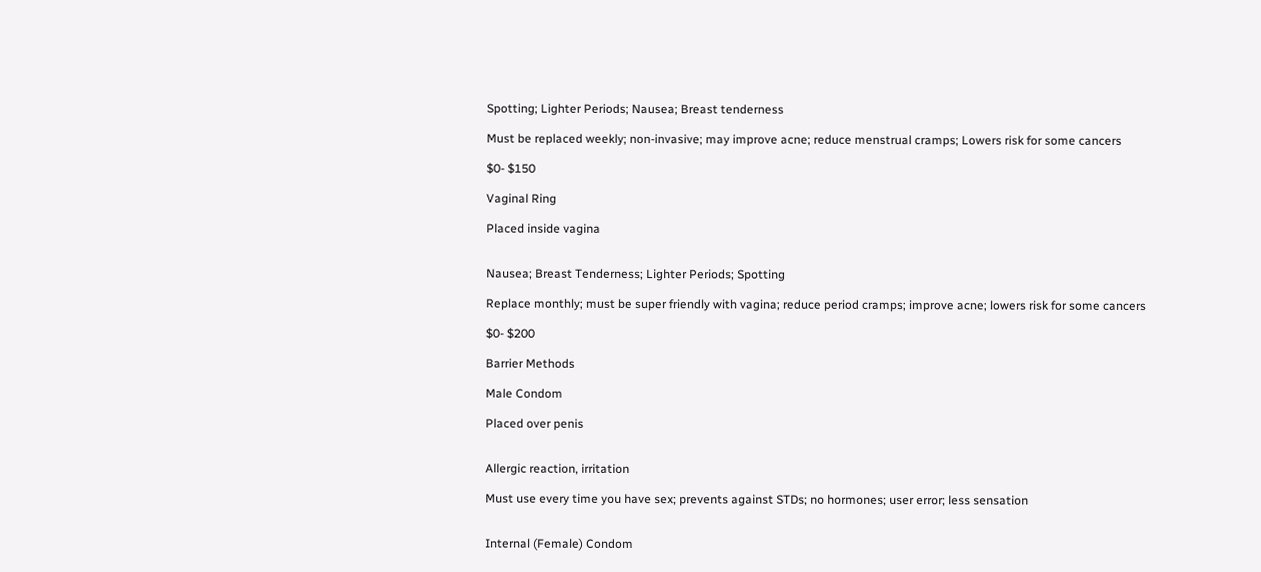Spotting; Lighter Periods; Nausea; Breast tenderness

Must be replaced weekly; non-invasive; may improve acne; reduce menstrual cramps; Lowers risk for some cancers

$0- $150

Vaginal Ring

Placed inside vagina


Nausea; Breast Tenderness; Lighter Periods; Spotting

Replace monthly; must be super friendly with vagina; reduce period cramps; improve acne; lowers risk for some cancers

$0- $200

Barrier Methods

Male Condom

Placed over penis


Allergic reaction, irritation

Must use every time you have sex; prevents against STDs; no hormones; user error; less sensation


Internal (Female) Condom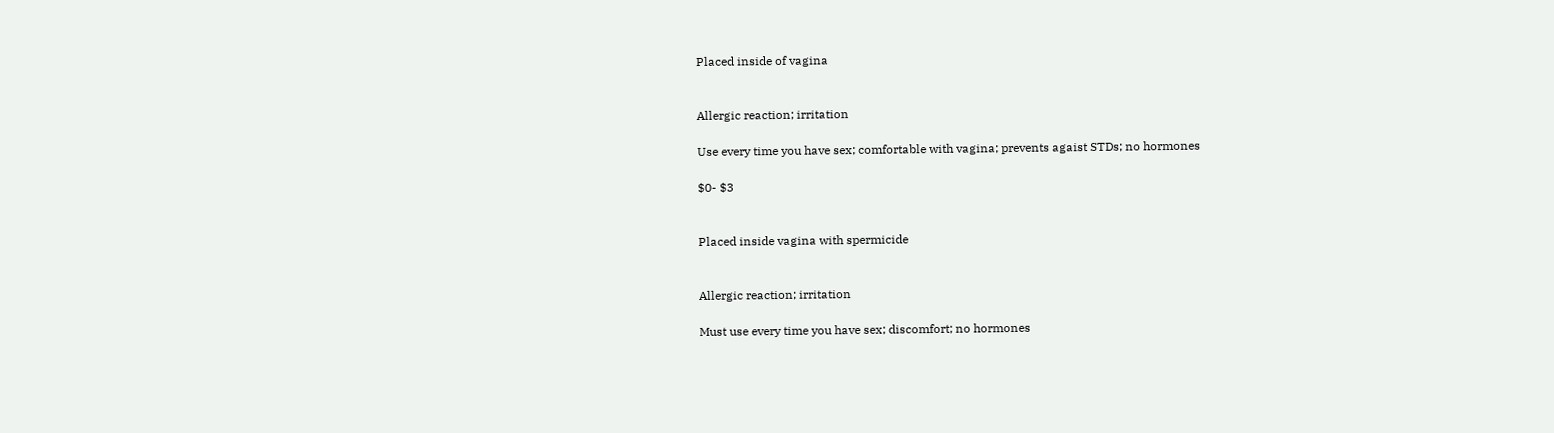Placed inside of vagina


Allergic reaction; irritation

Use every time you have sex; comfortable with vagina; prevents agaist STDs; no hormones

$0- $3


Placed inside vagina with spermicide


Allergic reaction; irritation

Must use every time you have sex; discomfort; no hormones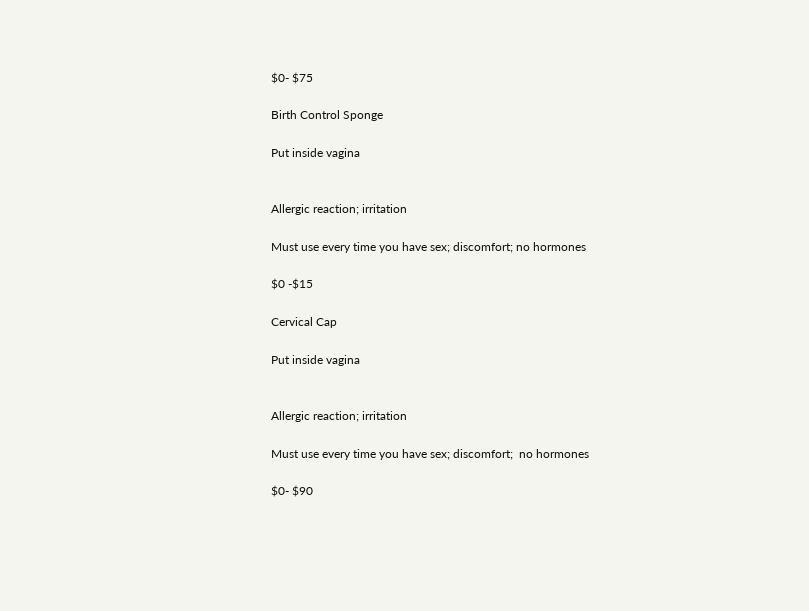$0- $75

Birth Control Sponge

Put inside vagina


Allergic reaction; irritation

Must use every time you have sex; discomfort; no hormones

$0 -$15

Cervical Cap

Put inside vagina


Allergic reaction; irritation

Must use every time you have sex; discomfort;  no hormones

$0- $90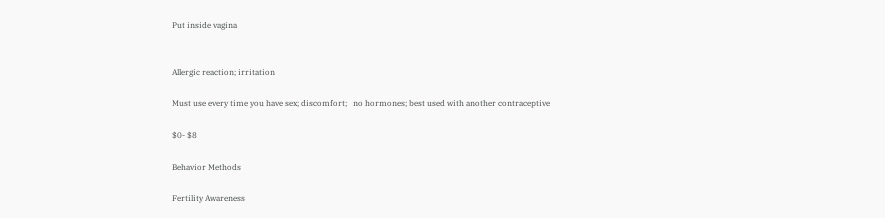Put inside vagina


Allergic reaction; irritation

Must use every time you have sex; discomfort;   no hormones; best used with another contraceptive

$0- $8

Behavior Methods

Fertility Awareness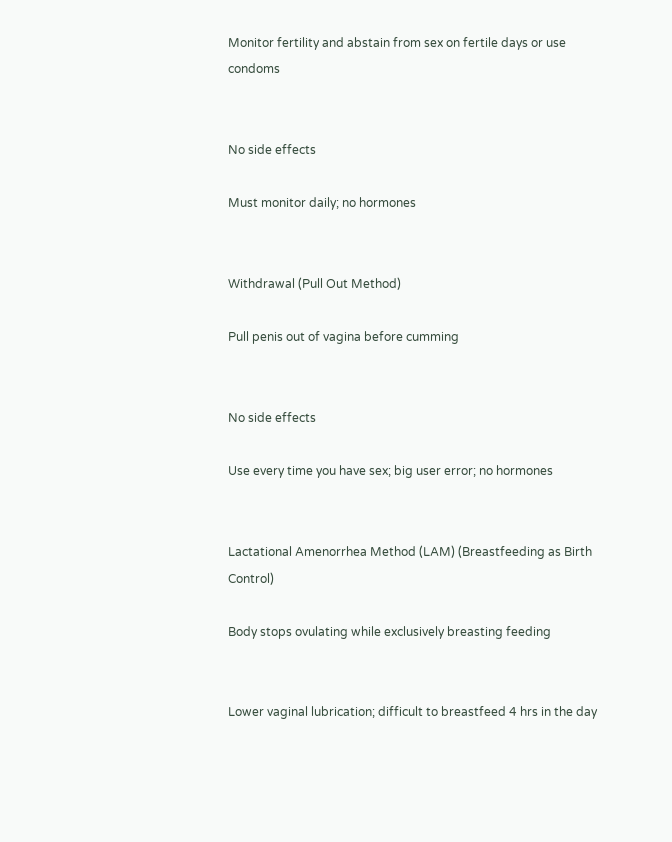Monitor fertility and abstain from sex on fertile days or use condoms


No side effects

Must monitor daily; no hormones


Withdrawal (Pull Out Method)

Pull penis out of vagina before cumming


No side effects

Use every time you have sex; big user error; no hormones


Lactational Amenorrhea Method (LAM) (Breastfeeding as Birth Control)

Body stops ovulating while exclusively breasting feeding


Lower vaginal lubrication; difficult to breastfeed 4 hrs in the day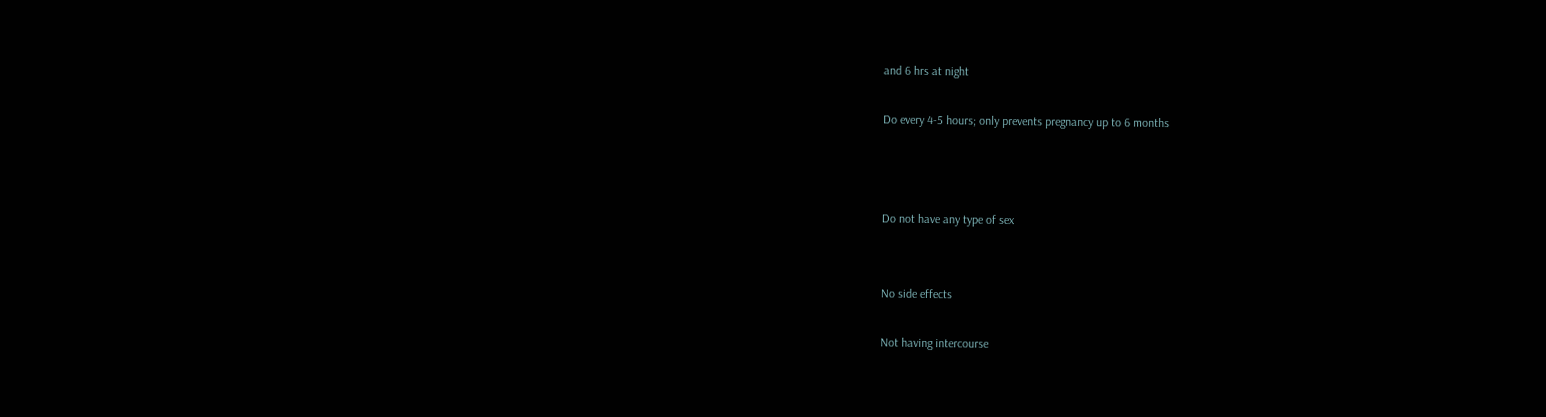and 6 hrs at night

Do every 4-5 hours; only prevents pregnancy up to 6 months



Do not have any type of sex


No side effects

Not having intercourse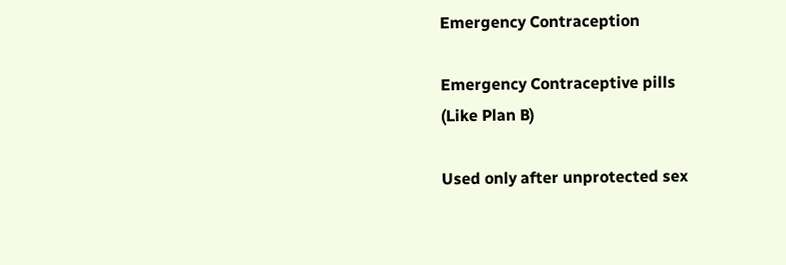Emergency Contraception

Emergency Contraceptive pills
(Like Plan B)

Used only after unprotected sex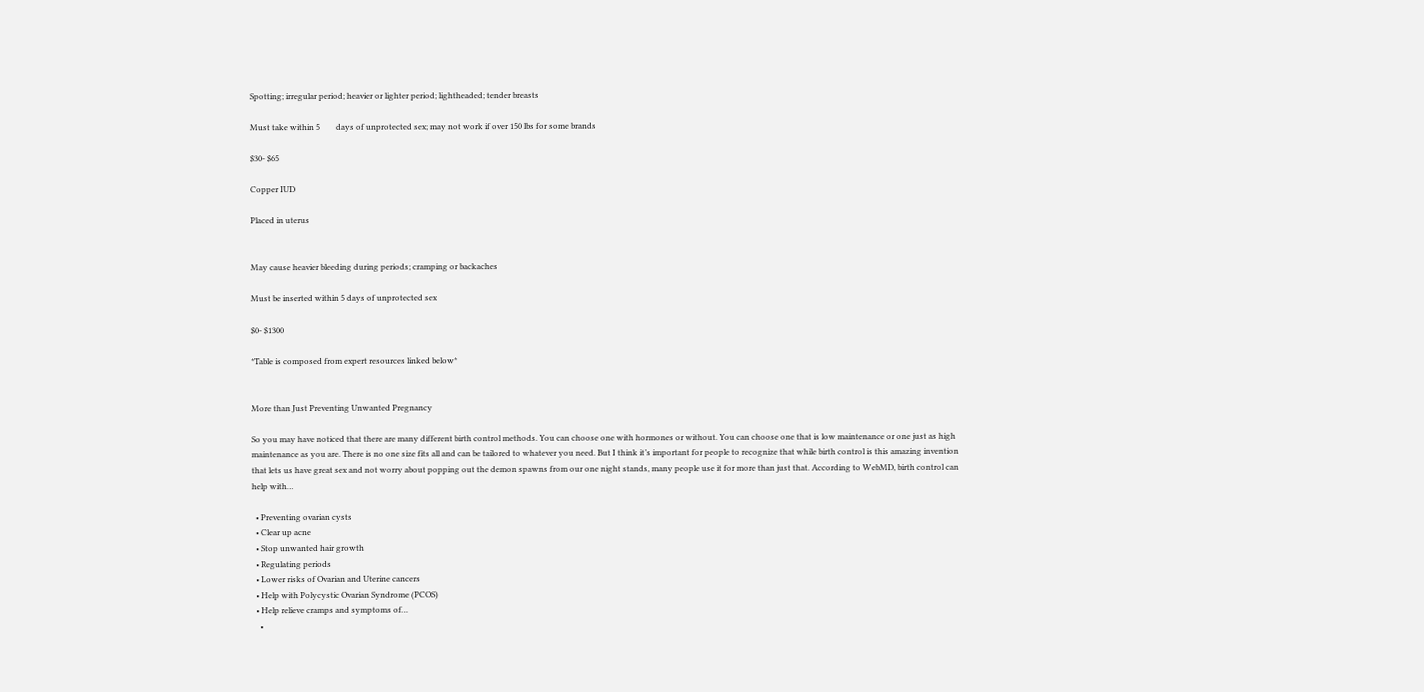Spotting; irregular period; heavier or lighter period; lightheaded; tender breasts

Must take within 5        days of unprotected sex; may not work if over 150 lbs for some brands

$30- $65

Copper IUD

Placed in uterus


May cause heavier bleeding during periods; cramping or backaches

Must be inserted within 5 days of unprotected sex

$0- $1300

*Table is composed from expert resources linked below*


More than Just Preventing Unwanted Pregnancy

So you may have noticed that there are many different birth control methods. You can choose one with hormones or without. You can choose one that is low maintenance or one just as high maintenance as you are. There is no one size fits all and can be tailored to whatever you need. But I think it’s important for people to recognize that while birth control is this amazing invention that lets us have great sex and not worry about popping out the demon spawns from our one night stands, many people use it for more than just that. According to WebMD, birth control can help with…

  • Preventing ovarian cysts
  • Clear up acne
  • Stop unwanted hair growth
  • Regulating periods
  • Lower risks of Ovarian and Uterine cancers
  • Help with Polycystic Ovarian Syndrome (PCOS)
  • Help relieve cramps and symptoms of…
    •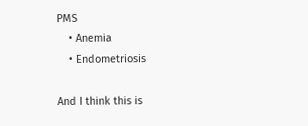PMS
    • Anemia
    • Endometriosis

And I think this is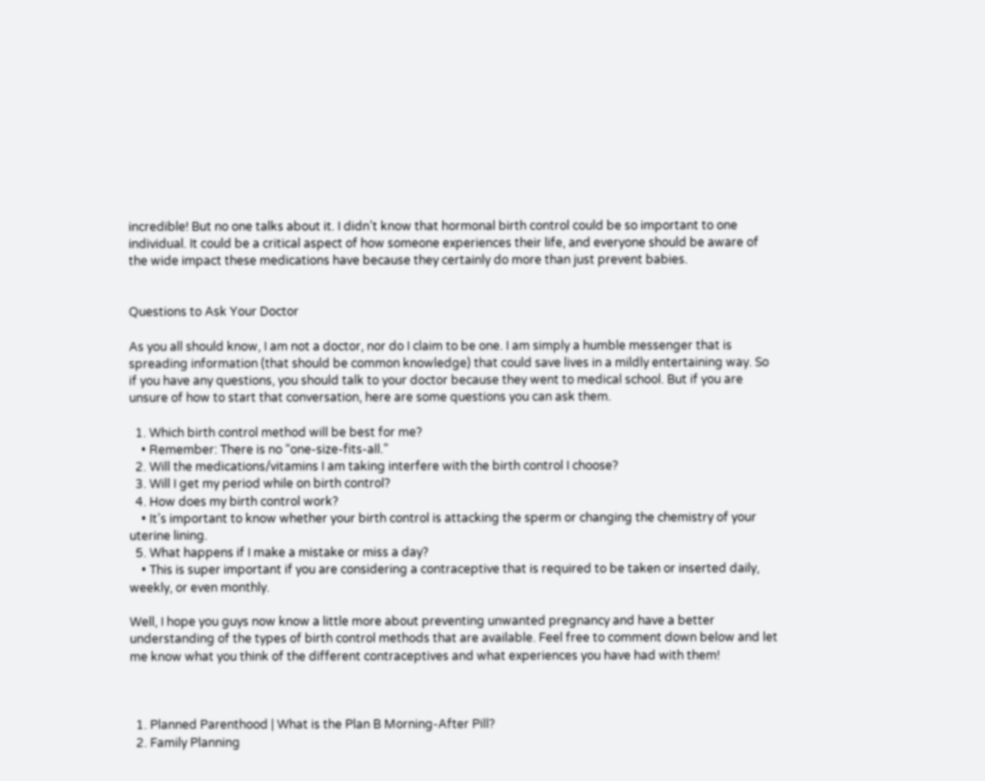incredible! But no one talks about it. I didn’t know that hormonal birth control could be so important to one individual. It could be a critical aspect of how someone experiences their life, and everyone should be aware of the wide impact these medications have because they certainly do more than just prevent babies.


Questions to Ask Your Doctor

As you all should know, I am not a doctor, nor do I claim to be one. I am simply a humble messenger that is spreading information (that should be common knowledge) that could save lives in a mildly entertaining way. So if you have any questions, you should talk to your doctor because they went to medical school. But if you are unsure of how to start that conversation, here are some questions you can ask them.

  1. Which birth control method will be best for me?
    • Remember: There is no “one-size-fits-all.”
  2. Will the medications/vitamins I am taking interfere with the birth control I choose?
  3. Will I get my period while on birth control?
  4. How does my birth control work?
    • It’s important to know whether your birth control is attacking the sperm or changing the chemistry of your uterine lining.
  5. What happens if I make a mistake or miss a day?
    • This is super important if you are considering a contraceptive that is required to be taken or inserted daily, weekly, or even monthly.

Well, I hope you guys now know a little more about preventing unwanted pregnancy and have a better understanding of the types of birth control methods that are available. Feel free to comment down below and let me know what you think of the different contraceptives and what experiences you have had with them!



  1. Planned Parenthood | What is the Plan B Morning-After Pill?
  2. Family Planning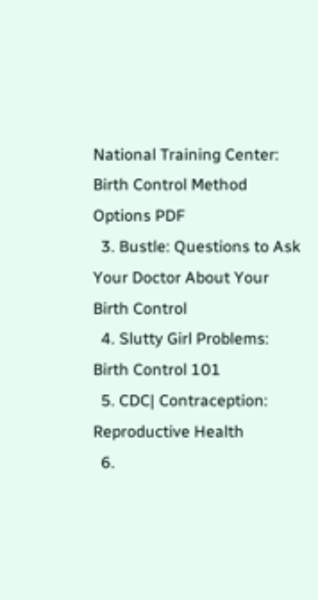National Training Center: Birth Control Method Options PDF
  3. Bustle: Questions to Ask Your Doctor About Your Birth Control
  4. Slutty Girl Problems: Birth Control 101
  5. CDC| Contraception: Reproductive Health
  6.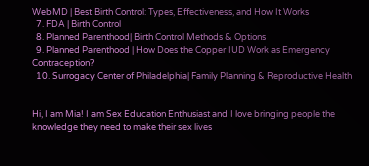WebMD | Best Birth Control: Types, Effectiveness, and How It Works
  7. FDA | Birth Control
  8. Planned Parenthood| Birth Control Methods & Options
  9. Planned Parenthood | How Does the Copper IUD Work as Emergency Contraception?
  10. Surrogacy Center of Philadelphia| Family Planning & Reproductive Health


Hi, I am Mia! I am Sex Education Enthusiast and I love bringing people the knowledge they need to make their sex lives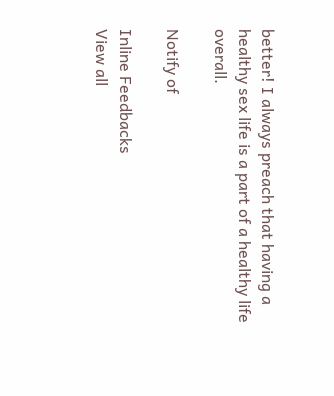better! I always preach that having a healthy sex life is a part of a healthy life overall.

Notify of

Inline Feedbacks
View all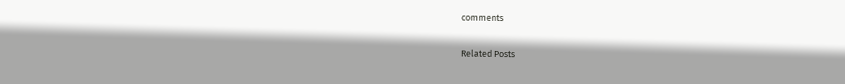comments

Related Posts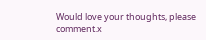Would love your thoughts, please comment.x